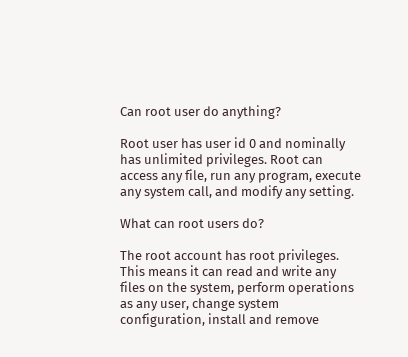Can root user do anything?

Root user has user id 0 and nominally has unlimited privileges. Root can access any file, run any program, execute any system call, and modify any setting.

What can root users do?

The root account has root privileges. This means it can read and write any files on the system, perform operations as any user, change system configuration, install and remove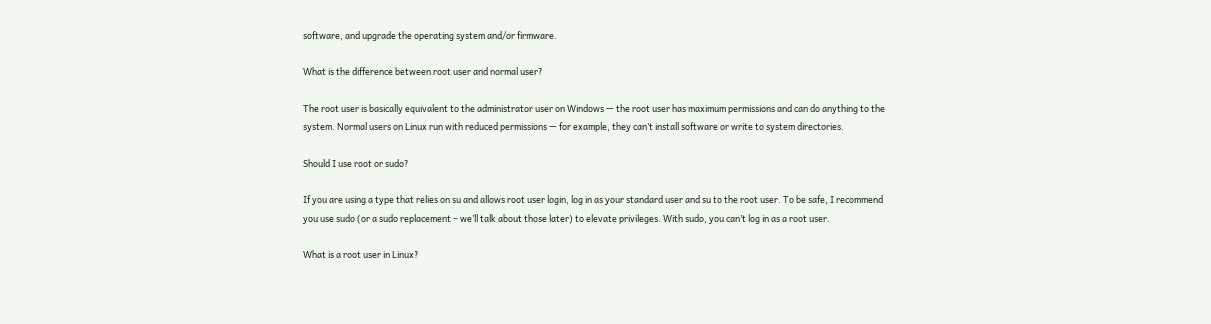software, and upgrade the operating system and/or firmware.

What is the difference between root user and normal user?

The root user is basically equivalent to the administrator user on Windows — the root user has maximum permissions and can do anything to the system. Normal users on Linux run with reduced permissions — for example, they can’t install software or write to system directories.

Should I use root or sudo?

If you are using a type that relies on su and allows root user login, log in as your standard user and su to the root user. To be safe, I recommend you use sudo (or a sudo replacement – we’ll talk about those later) to elevate privileges. With sudo, you can’t log in as a root user.

What is a root user in Linux?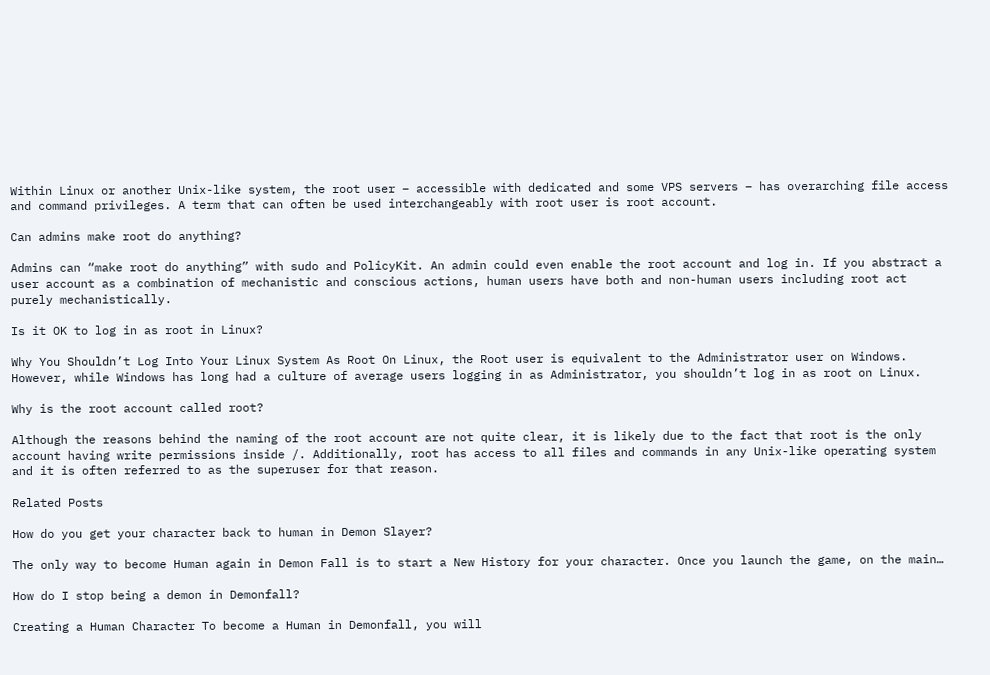Within Linux or another Unix-like system, the root user – accessible with dedicated and some VPS servers – has overarching file access and command privileges. A term that can often be used interchangeably with root user is root account.

Can admins make root do anything?

Admins can “make root do anything” with sudo and PolicyKit. An admin could even enable the root account and log in. If you abstract a user account as a combination of mechanistic and conscious actions, human users have both and non-human users including root act purely mechanistically.

Is it OK to log in as root in Linux?

Why You Shouldn’t Log Into Your Linux System As Root On Linux, the Root user is equivalent to the Administrator user on Windows. However, while Windows has long had a culture of average users logging in as Administrator, you shouldn’t log in as root on Linux.

Why is the root account called root?

Although the reasons behind the naming of the root account are not quite clear, it is likely due to the fact that root is the only account having write permissions inside /. Additionally, root has access to all files and commands in any Unix-like operating system and it is often referred to as the superuser for that reason.

Related Posts

How do you get your character back to human in Demon Slayer?

The only way to become Human again in Demon Fall is to start a New History for your character. Once you launch the game, on the main…

How do I stop being a demon in Demonfall?

Creating a Human Character To become a Human in Demonfall, you will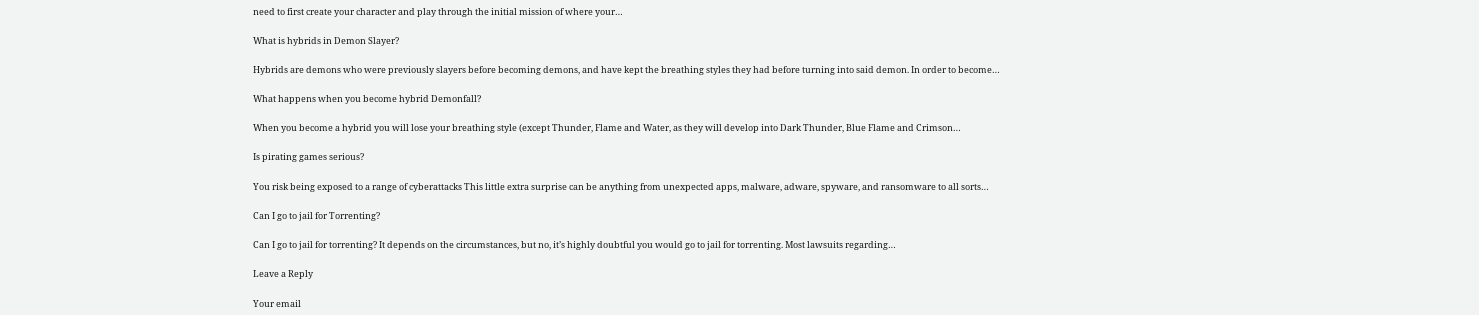need to first create your character and play through the initial mission of where your…

What is hybrids in Demon Slayer?

Hybrids are demons who were previously slayers before becoming demons, and have kept the breathing styles they had before turning into said demon. In order to become…

What happens when you become hybrid Demonfall?

When you become a hybrid you will lose your breathing style (except Thunder, Flame and Water, as they will develop into Dark Thunder, Blue Flame and Crimson…

Is pirating games serious?

You risk being exposed to a range of cyberattacks This little extra surprise can be anything from unexpected apps, malware, adware, spyware, and ransomware to all sorts…

Can I go to jail for Torrenting?

Can I go to jail for torrenting? It depends on the circumstances, but no, it’s highly doubtful you would go to jail for torrenting. Most lawsuits regarding…

Leave a Reply

Your email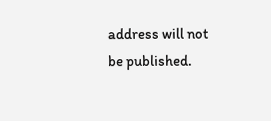address will not be published.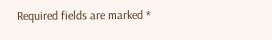Required fields are marked *